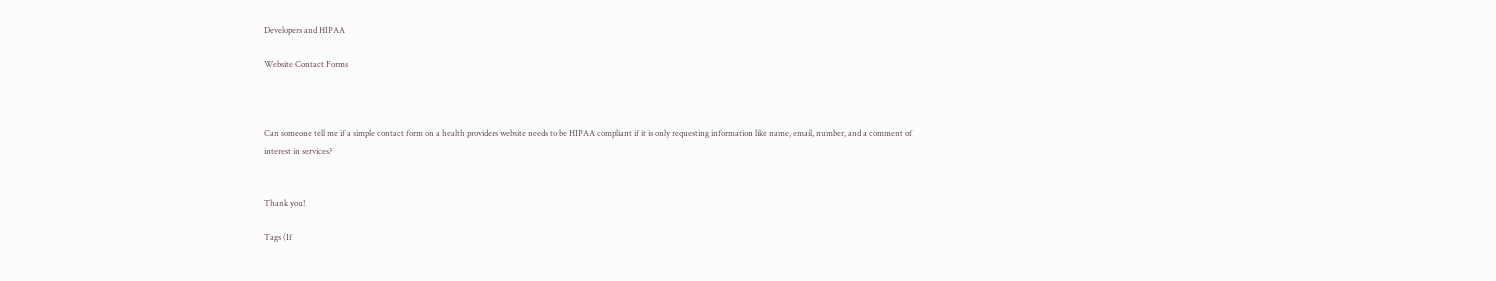Developers and HIPAA

Website Contact Forms



Can someone tell me if a simple contact form on a health providers website needs to be HIPAA compliant if it is only requesting information like name, email, number, and a comment of interest in services?


Thank you!

Tags (If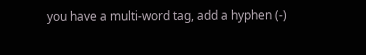you have a multi-word tag, add a hyphen (-)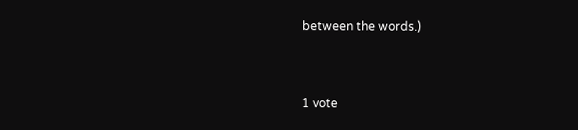between the words.)


1 vote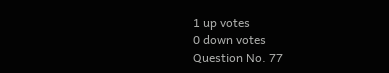1 up votes
0 down votes
Question No. 77